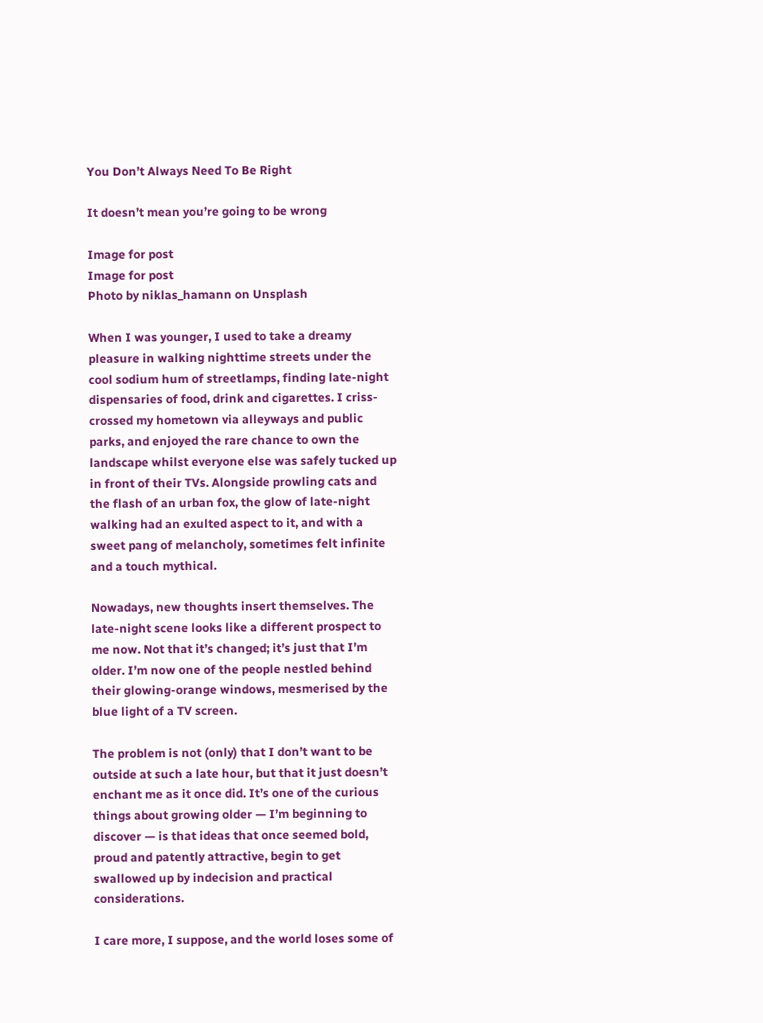You Don’t Always Need To Be Right

It doesn’t mean you’re going to be wrong

Image for post
Image for post
Photo by niklas_hamann on Unsplash

When I was younger, I used to take a dreamy pleasure in walking nighttime streets under the cool sodium hum of streetlamps, finding late-night dispensaries of food, drink and cigarettes. I criss-crossed my hometown via alleyways and public parks, and enjoyed the rare chance to own the landscape whilst everyone else was safely tucked up in front of their TVs. Alongside prowling cats and the flash of an urban fox, the glow of late-night walking had an exulted aspect to it, and with a sweet pang of melancholy, sometimes felt infinite and a touch mythical.

Nowadays, new thoughts insert themselves. The late-night scene looks like a different prospect to me now. Not that it’s changed; it’s just that I’m older. I’m now one of the people nestled behind their glowing-orange windows, mesmerised by the blue light of a TV screen.

The problem is not (only) that I don’t want to be outside at such a late hour, but that it just doesn’t enchant me as it once did. It’s one of the curious things about growing older — I’m beginning to discover — is that ideas that once seemed bold, proud and patently attractive, begin to get swallowed up by indecision and practical considerations.

I care more, I suppose, and the world loses some of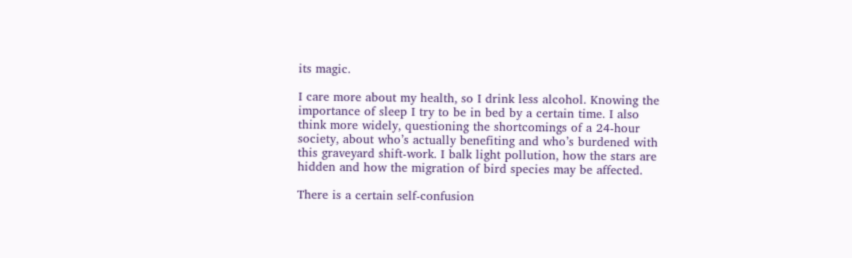its magic.

I care more about my health, so I drink less alcohol. Knowing the importance of sleep I try to be in bed by a certain time. I also think more widely, questioning the shortcomings of a 24-hour society, about who’s actually benefiting and who’s burdened with this graveyard shift-work. I balk light pollution, how the stars are hidden and how the migration of bird species may be affected.

There is a certain self-confusion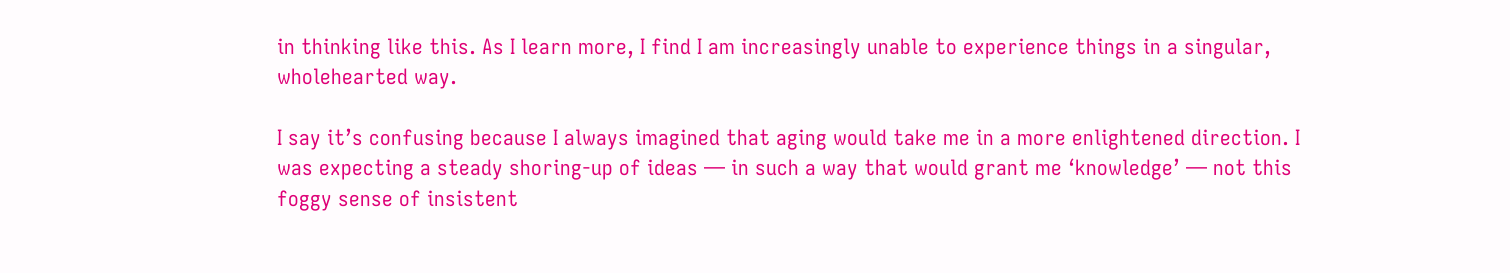in thinking like this. As I learn more, I find I am increasingly unable to experience things in a singular, wholehearted way.

I say it’s confusing because I always imagined that aging would take me in a more enlightened direction. I was expecting a steady shoring-up of ideas — in such a way that would grant me ‘knowledge’ — not this foggy sense of insistent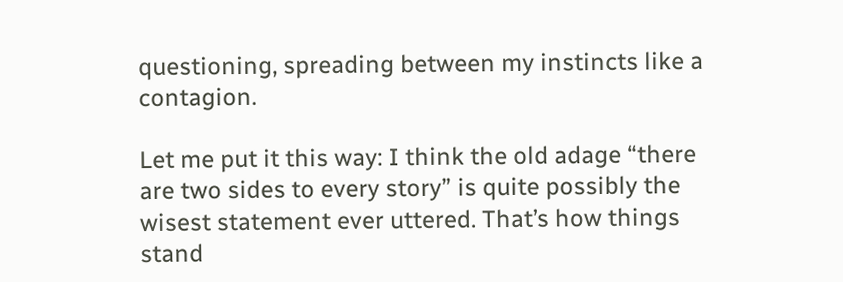questioning, spreading between my instincts like a contagion.

Let me put it this way: I think the old adage “there are two sides to every story” is quite possibly the wisest statement ever uttered. That’s how things stand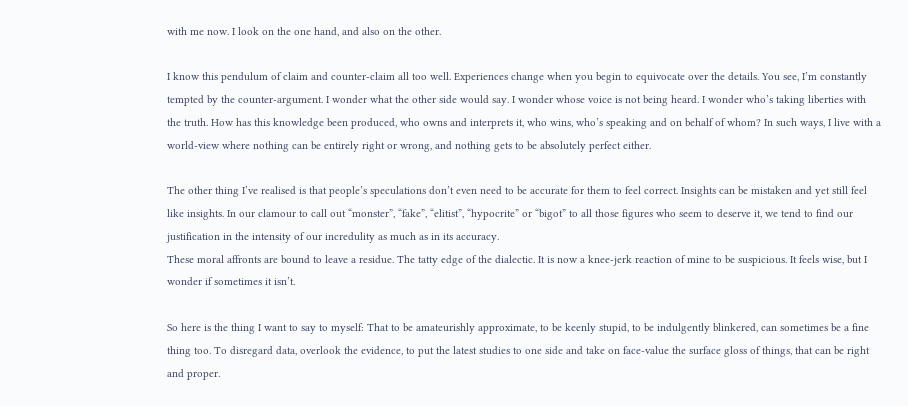with me now. I look on the one hand, and also on the other.

I know this pendulum of claim and counter-claim all too well. Experiences change when you begin to equivocate over the details. You see, I’m constantly tempted by the counter-argument. I wonder what the other side would say. I wonder whose voice is not being heard. I wonder who’s taking liberties with the truth. How has this knowledge been produced, who owns and interprets it, who wins, who’s speaking and on behalf of whom? In such ways, I live with a world-view where nothing can be entirely right or wrong, and nothing gets to be absolutely perfect either.

The other thing I’ve realised is that people’s speculations don’t even need to be accurate for them to feel correct. Insights can be mistaken and yet still feel like insights. In our clamour to call out “monster”, “fake”, “elitist”, “hypocrite” or “bigot” to all those figures who seem to deserve it, we tend to find our justification in the intensity of our incredulity as much as in its accuracy.
These moral affronts are bound to leave a residue. The tatty edge of the dialectic. It is now a knee-jerk reaction of mine to be suspicious. It feels wise, but I wonder if sometimes it isn’t.

So here is the thing I want to say to myself: That to be amateurishly approximate, to be keenly stupid, to be indulgently blinkered, can sometimes be a fine thing too. To disregard data, overlook the evidence, to put the latest studies to one side and take on face-value the surface gloss of things, that can be right and proper.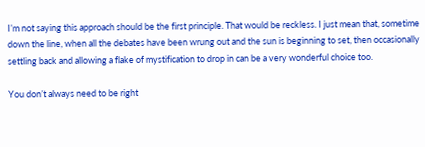I’m not saying this approach should be the first principle. That would be reckless. I just mean that, sometime down the line, when all the debates have been wrung out and the sun is beginning to set, then occasionally settling back and allowing a flake of mystification to drop in can be a very wonderful choice too.

You don’t always need to be right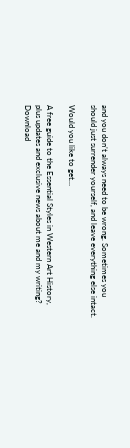and you don’t always need to be wrong. Sometimes you should just surrender yourself, and leave everything else intact.

Would you like to get…

A free guide to the Essential Styles in Western Art History, plus updates and exclusive news about me and my writing? Download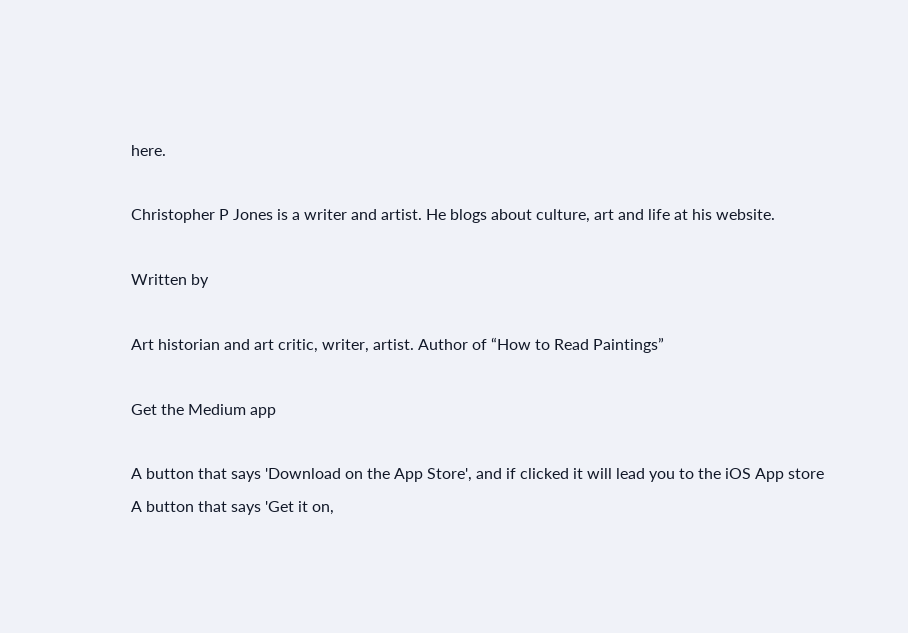here.

Christopher P Jones is a writer and artist. He blogs about culture, art and life at his website.

Written by

Art historian and art critic, writer, artist. Author of “How to Read Paintings”

Get the Medium app

A button that says 'Download on the App Store', and if clicked it will lead you to the iOS App store
A button that says 'Get it on,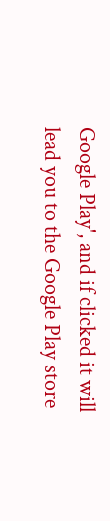Google Play', and if clicked it will lead you to the Google Play store